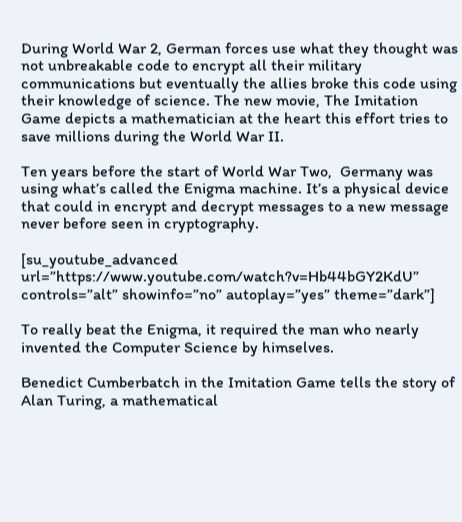During World War 2, German forces use what they thought was not unbreakable code to encrypt all their military communications but eventually the allies broke this code using their knowledge of science. The new movie, The Imitation Game depicts a mathematician at the heart this effort tries to save millions during the World War II.

Ten years before the start of World War Two,  Germany was using what’s called the Enigma machine. It’s a physical device that could in encrypt and decrypt messages to a new message never before seen in cryptography.

[su_youtube_advanced url=”https://www.youtube.com/watch?v=Hb44bGY2KdU” controls=”alt” showinfo=”no” autoplay=”yes” theme=”dark”]

To really beat the Enigma, it required the man who nearly invented the Computer Science by himselves.

Benedict Cumberbatch in the Imitation Game tells the story of Alan Turing, a mathematical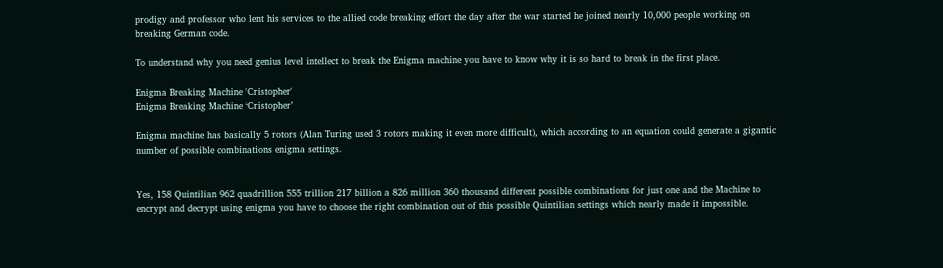prodigy and professor who lent his services to the allied code breaking effort the day after the war started he joined nearly 10,000 people working on breaking German code.

To understand why you need genius level intellect to break the Enigma machine you have to know why it is so hard to break in the first place.

Enigma Breaking Machine 'Cristopher'
Enigma Breaking Machine ‘Cristopher’

Enigma machine has basically 5 rotors (Alan Turing used 3 rotors making it even more difficult), which according to an equation could generate a gigantic number of possible combinations enigma settings.


Yes, 158 Quintilian 962 quadrillion 555 trillion 217 billion a 826 million 360 thousand different possible combinations for just one and the Machine to encrypt and decrypt using enigma you have to choose the right combination out of this possible Quintilian settings which nearly made it impossible.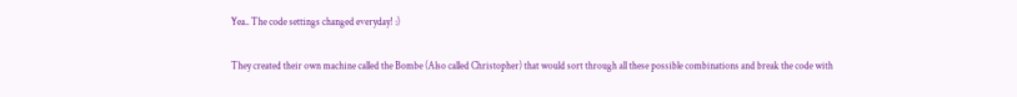Yea.. The code settings changed everyday! :)

They created their own machine called the Bombe (Also called Christopher) that would sort through all these possible combinations and break the code with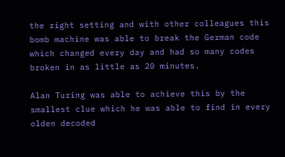the right setting and with other colleagues this bomb machine was able to break the German code which changed every day and had so many codes broken in as little as 20 minutes.

Alan Turing was able to achieve this by the smallest clue which he was able to find in every olden decoded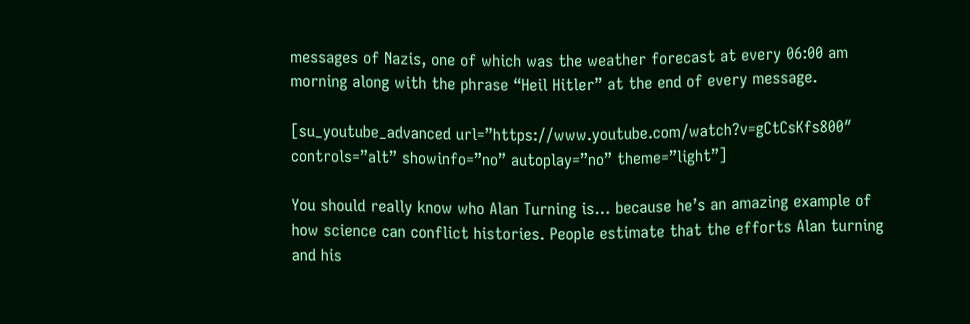messages of Nazis, one of which was the weather forecast at every 06:00 am morning along with the phrase “Heil Hitler” at the end of every message.

[su_youtube_advanced url=”https://www.youtube.com/watch?v=gCtCsKfs800″ controls=”alt” showinfo=”no” autoplay=”no” theme=”light”]

You should really know who Alan Turning is… because he’s an amazing example of how science can conflict histories. People estimate that the efforts Alan turning and his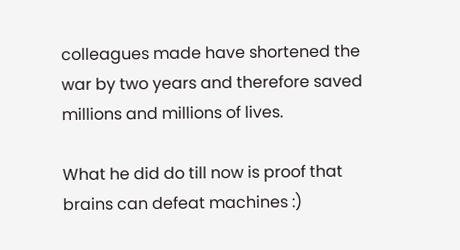colleagues made have shortened the war by two years and therefore saved millions and millions of lives.

What he did do till now is proof that brains can defeat machines :)